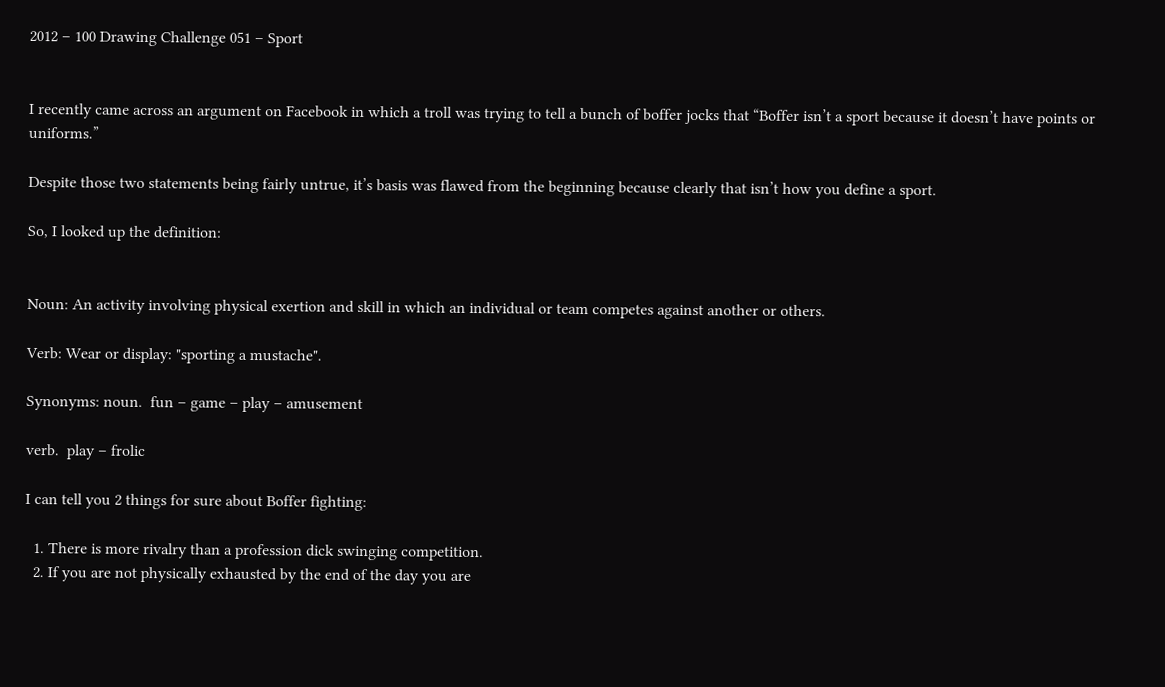2012 – 100 Drawing Challenge 051 – Sport


I recently came across an argument on Facebook in which a troll was trying to tell a bunch of boffer jocks that “Boffer isn’t a sport because it doesn’t have points or uniforms.”

Despite those two statements being fairly untrue, it’s basis was flawed from the beginning because clearly that isn’t how you define a sport.

So, I looked up the definition:


Noun: An activity involving physical exertion and skill in which an individual or team competes against another or others.

Verb: Wear or display: "sporting a mustache".

Synonyms: noun.  fun – game – play – amusement

verb.  play – frolic

I can tell you 2 things for sure about Boffer fighting:

  1. There is more rivalry than a profession dick swinging competition.
  2. If you are not physically exhausted by the end of the day you are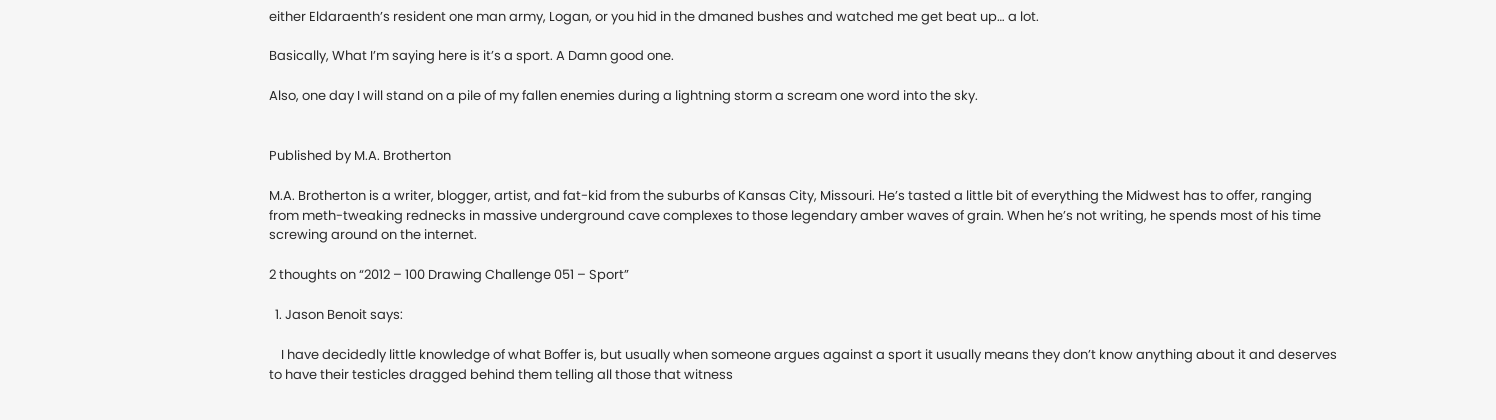either Eldaraenth’s resident one man army, Logan, or you hid in the dmaned bushes and watched me get beat up… a lot.

Basically, What I’m saying here is it’s a sport. A Damn good one.

Also, one day I will stand on a pile of my fallen enemies during a lightning storm a scream one word into the sky.


Published by M.A. Brotherton

M.A. Brotherton is a writer, blogger, artist, and fat-kid from the suburbs of Kansas City, Missouri. He’s tasted a little bit of everything the Midwest has to offer, ranging from meth-tweaking rednecks in massive underground cave complexes to those legendary amber waves of grain. When he’s not writing, he spends most of his time screwing around on the internet.

2 thoughts on “2012 – 100 Drawing Challenge 051 – Sport”

  1. Jason Benoit says:

    I have decidedly little knowledge of what Boffer is, but usually when someone argues against a sport it usually means they don’t know anything about it and deserves to have their testicles dragged behind them telling all those that witness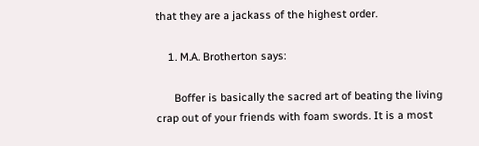that they are a jackass of the highest order.

    1. M.A. Brotherton says:

      Boffer is basically the sacred art of beating the living crap out of your friends with foam swords. It is a most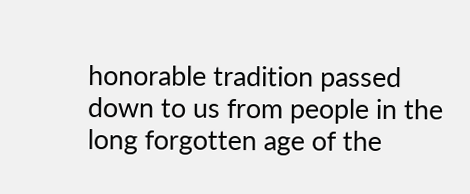honorable tradition passed down to us from people in the long forgotten age of the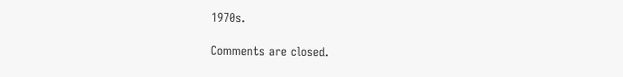1970s.

Comments are closed.